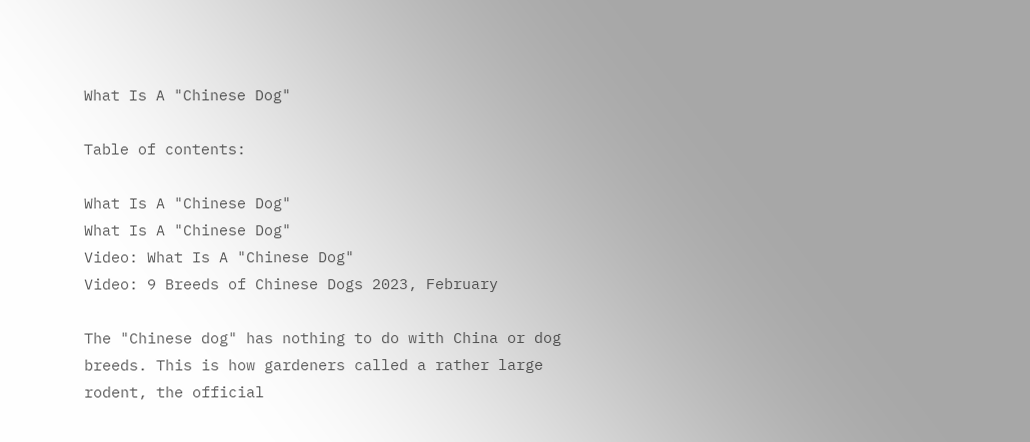What Is A "Chinese Dog"

Table of contents:

What Is A "Chinese Dog"
What Is A "Chinese Dog"
Video: What Is A "Chinese Dog"
Video: 9 Breeds of Chinese Dogs 2023, February

The "Chinese dog" has nothing to do with China or dog breeds. This is how gardeners called a rather large rodent, the official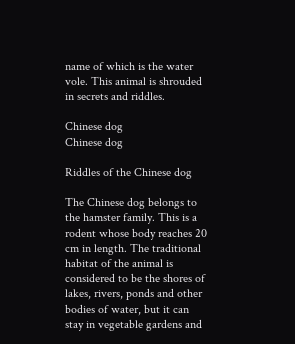name of which is the water vole. This animal is shrouded in secrets and riddles.

Chinese dog
Chinese dog

Riddles of the Chinese dog

The Chinese dog belongs to the hamster family. This is a rodent whose body reaches 20 cm in length. The traditional habitat of the animal is considered to be the shores of lakes, rivers, ponds and other bodies of water, but it can stay in vegetable gardens and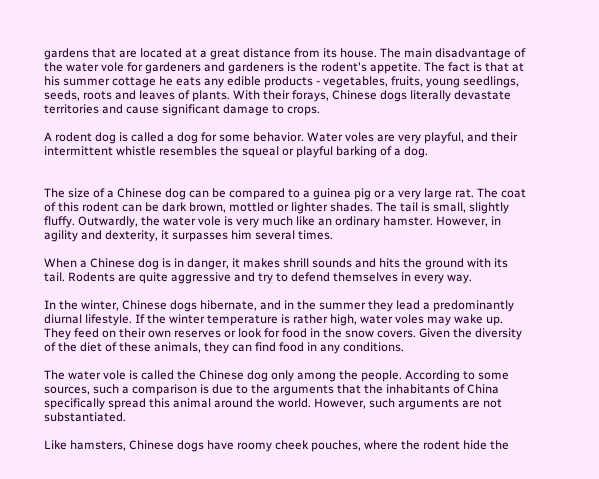gardens that are located at a great distance from its house. The main disadvantage of the water vole for gardeners and gardeners is the rodent's appetite. The fact is that at his summer cottage he eats any edible products - vegetables, fruits, young seedlings, seeds, roots and leaves of plants. With their forays, Chinese dogs literally devastate territories and cause significant damage to crops.

A rodent dog is called a dog for some behavior. Water voles are very playful, and their intermittent whistle resembles the squeal or playful barking of a dog.


The size of a Chinese dog can be compared to a guinea pig or a very large rat. The coat of this rodent can be dark brown, mottled or lighter shades. The tail is small, slightly fluffy. Outwardly, the water vole is very much like an ordinary hamster. However, in agility and dexterity, it surpasses him several times.

When a Chinese dog is in danger, it makes shrill sounds and hits the ground with its tail. Rodents are quite aggressive and try to defend themselves in every way.

In the winter, Chinese dogs hibernate, and in the summer they lead a predominantly diurnal lifestyle. If the winter temperature is rather high, water voles may wake up. They feed on their own reserves or look for food in the snow covers. Given the diversity of the diet of these animals, they can find food in any conditions.

The water vole is called the Chinese dog only among the people. According to some sources, such a comparison is due to the arguments that the inhabitants of China specifically spread this animal around the world. However, such arguments are not substantiated.

Like hamsters, Chinese dogs have roomy cheek pouches, where the rodent hide the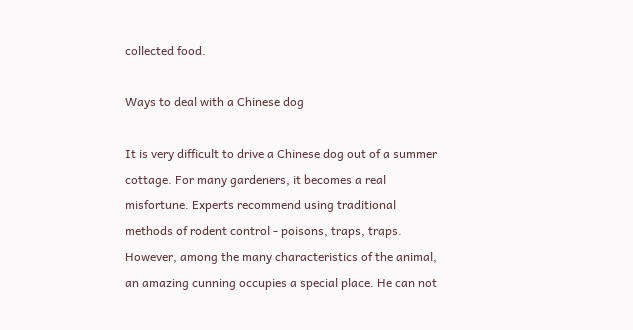collected food.

Ways to deal with a Chinese dog

It is very difficult to drive a Chinese dog out of a summer cottage. For many gardeners, it becomes a real misfortune. Experts recommend using traditional methods of rodent control - poisons, traps, traps. However, among the many characteristics of the animal, an amazing cunning occupies a special place. He can not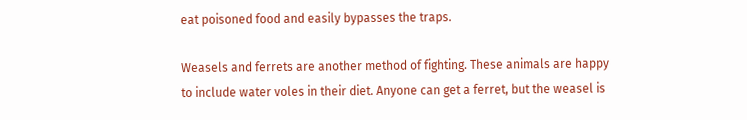eat poisoned food and easily bypasses the traps.

Weasels and ferrets are another method of fighting. These animals are happy to include water voles in their diet. Anyone can get a ferret, but the weasel is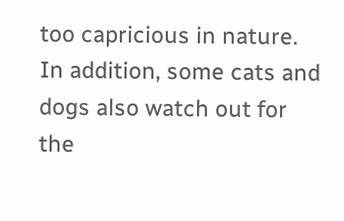too capricious in nature. In addition, some cats and dogs also watch out for the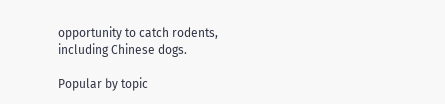opportunity to catch rodents, including Chinese dogs.

Popular by topic